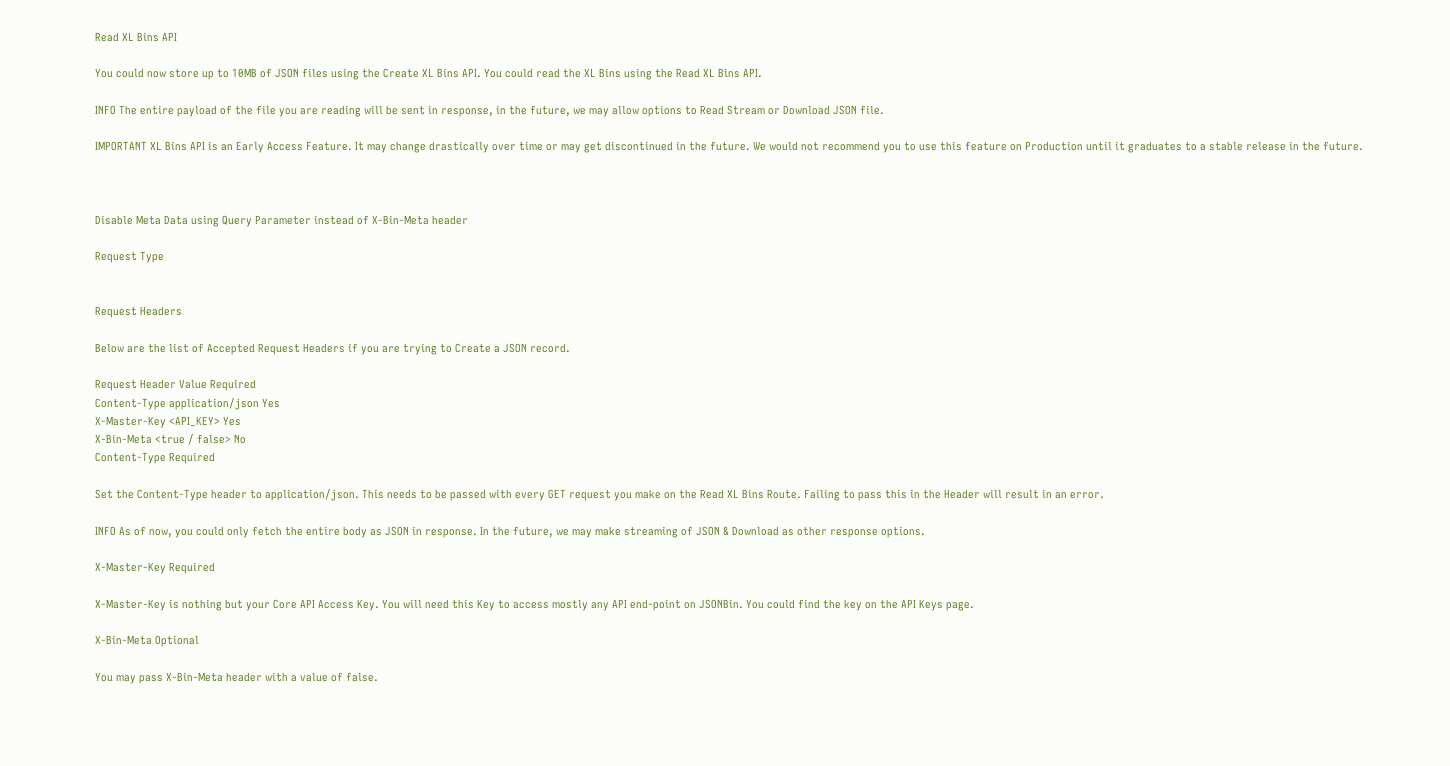Read XL Bins API

You could now store up to 10MB of JSON files using the Create XL Bins API. You could read the XL Bins using the Read XL Bins API.

INFO The entire payload of the file you are reading will be sent in response, in the future, we may allow options to Read Stream or Download JSON file.

IMPORTANT XL Bins API is an Early Access Feature. It may change drastically over time or may get discontinued in the future. We would not recommend you to use this feature on Production until it graduates to a stable release in the future.



Disable Meta Data using Query Parameter instead of X-Bin-Meta header

Request Type


Request Headers

Below are the list of Accepted Request Headers if you are trying to Create a JSON record.

Request Header Value Required
Content-Type application/json Yes
X-Master-Key <API_KEY> Yes
X-Bin-Meta <true / false> No
Content-Type Required

Set the Content-Type header to application/json. This needs to be passed with every GET request you make on the Read XL Bins Route. Failing to pass this in the Header will result in an error.

INFO As of now, you could only fetch the entire body as JSON in response. In the future, we may make streaming of JSON & Download as other response options.

X-Master-Key Required

X-Master-Key is nothing but your Core API Access Key. You will need this Key to access mostly any API end-point on JSONBin. You could find the key on the API Keys page.

X-Bin-Meta Optional

You may pass X-Bin-Meta header with a value of false.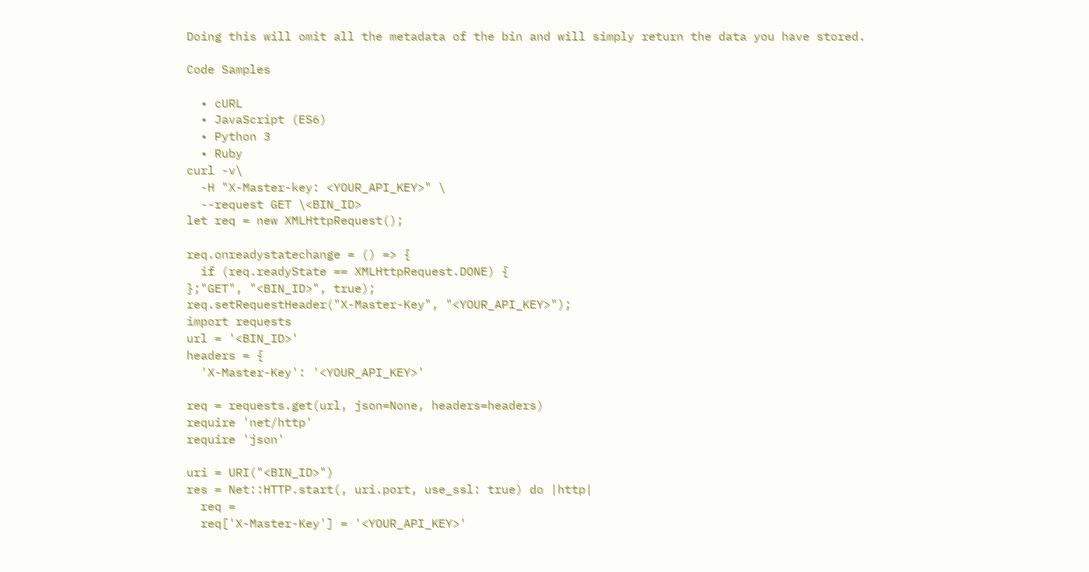Doing this will omit all the metadata of the bin and will simply return the data you have stored.

Code Samples

  • cURL
  • JavaScript (ES6)
  • Python 3
  • Ruby
curl -v\
  -H "X-Master-key: <YOUR_API_KEY>" \
  --request GET \<BIN_ID>
let req = new XMLHttpRequest();

req.onreadystatechange = () => {
  if (req.readyState == XMLHttpRequest.DONE) {
};"GET", "<BIN_ID>", true);
req.setRequestHeader("X-Master-Key", "<YOUR_API_KEY>");
import requests
url = '<BIN_ID>'
headers = {
  'X-Master-Key': '<YOUR_API_KEY>'

req = requests.get(url, json=None, headers=headers)
require 'net/http'
require 'json'

uri = URI("<BIN_ID>")
res = Net::HTTP.start(, uri.port, use_ssl: true) do |http|
  req =
  req['X-Master-Key'] = '<YOUR_API_KEY>'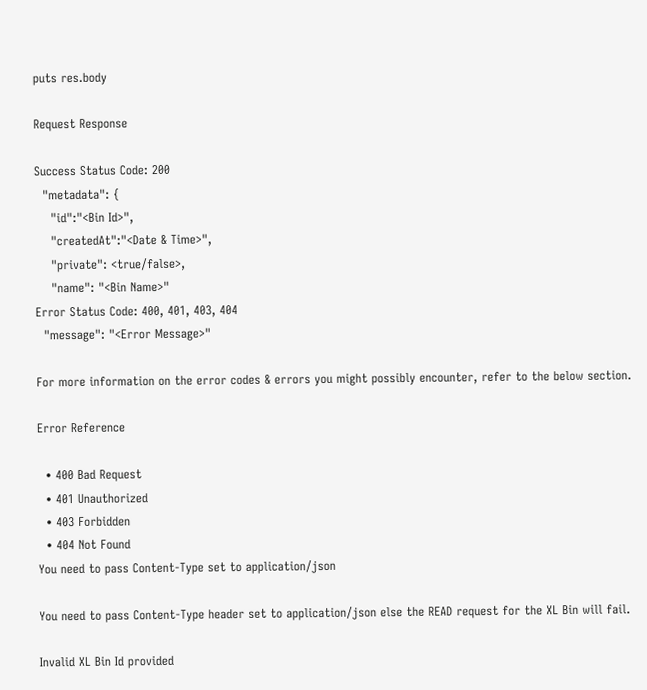puts res.body

Request Response

Success Status Code: 200
  "metadata": {
    "id":"<Bin Id>",
    "createdAt":"<Date & Time>",
    "private": <true/false>,
    "name": "<Bin Name>"
Error Status Code: 400, 401, 403, 404
  "message": "<Error Message>"

For more information on the error codes & errors you might possibly encounter, refer to the below section.

Error Reference

  • 400 Bad Request
  • 401 Unauthorized
  • 403 Forbidden
  • 404 Not Found
You need to pass Content-Type set to application/json

You need to pass Content-Type header set to application/json else the READ request for the XL Bin will fail.

Invalid XL Bin Id provided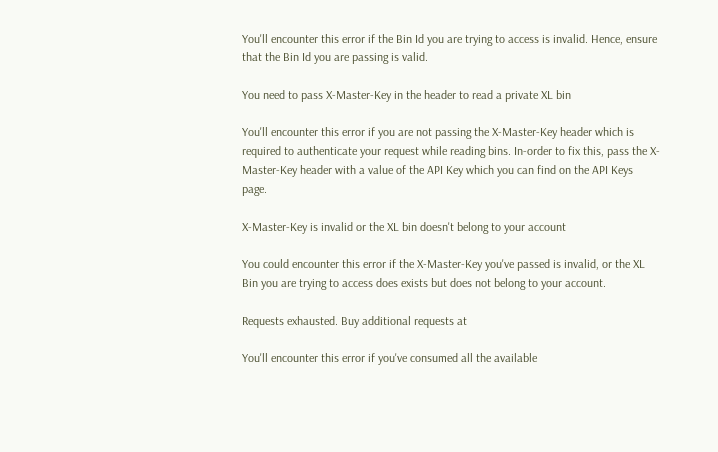You'll encounter this error if the Bin Id you are trying to access is invalid. Hence, ensure that the Bin Id you are passing is valid.

You need to pass X-Master-Key in the header to read a private XL bin

You'll encounter this error if you are not passing the X-Master-Key header which is required to authenticate your request while reading bins. In-order to fix this, pass the X-Master-Key header with a value of the API Key which you can find on the API Keys page.

X-Master-Key is invalid or the XL bin doesn't belong to your account

You could encounter this error if the X-Master-Key you've passed is invalid, or the XL Bin you are trying to access does exists but does not belong to your account.

Requests exhausted. Buy additional requests at

You'll encounter this error if you've consumed all the available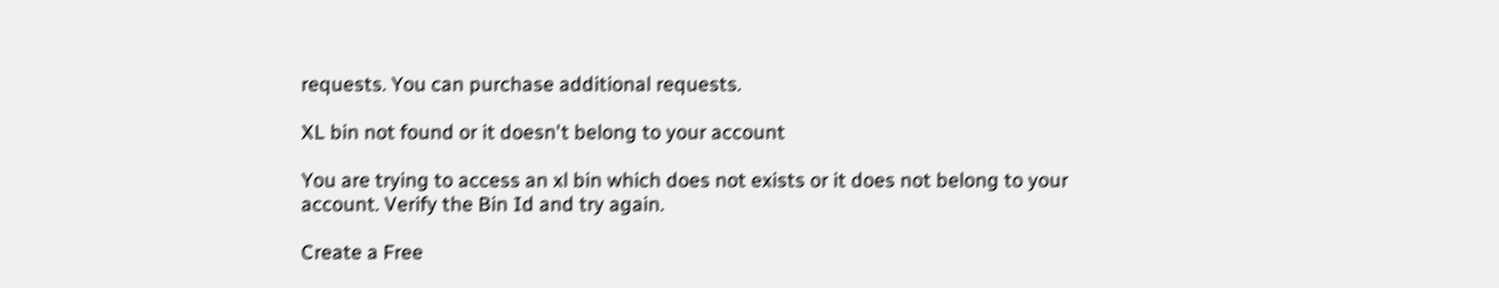requests. You can purchase additional requests.

XL bin not found or it doesn't belong to your account

You are trying to access an xl bin which does not exists or it does not belong to your account. Verify the Bin Id and try again.

Create a Free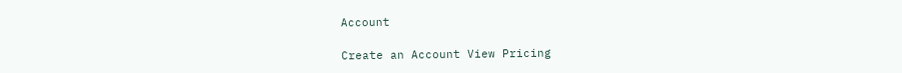Account

Create an Account View Pricing